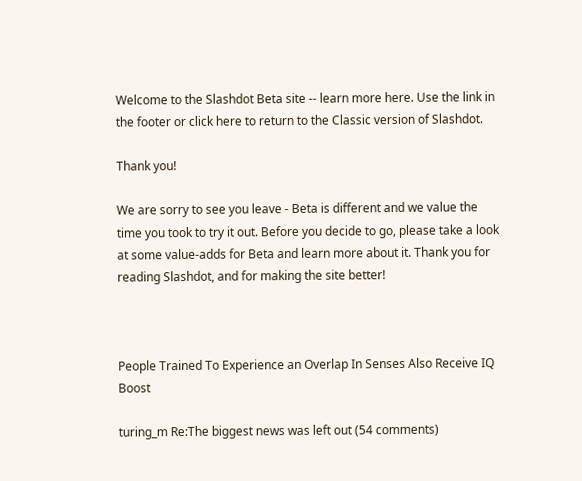Welcome to the Slashdot Beta site -- learn more here. Use the link in the footer or click here to return to the Classic version of Slashdot.

Thank you!

We are sorry to see you leave - Beta is different and we value the time you took to try it out. Before you decide to go, please take a look at some value-adds for Beta and learn more about it. Thank you for reading Slashdot, and for making the site better!



People Trained To Experience an Overlap In Senses Also Receive IQ Boost

turing_m Re:The biggest news was left out (54 comments)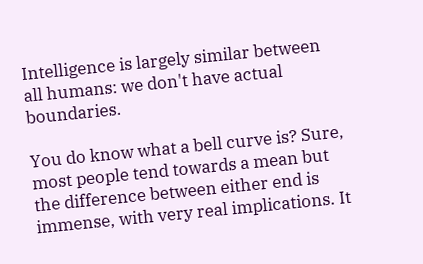Intelligence is largely similar between all humans: we don't have actual boundaries.

You do know what a bell curve is? Sure, most people tend towards a mean but the difference between either end is immense, with very real implications. It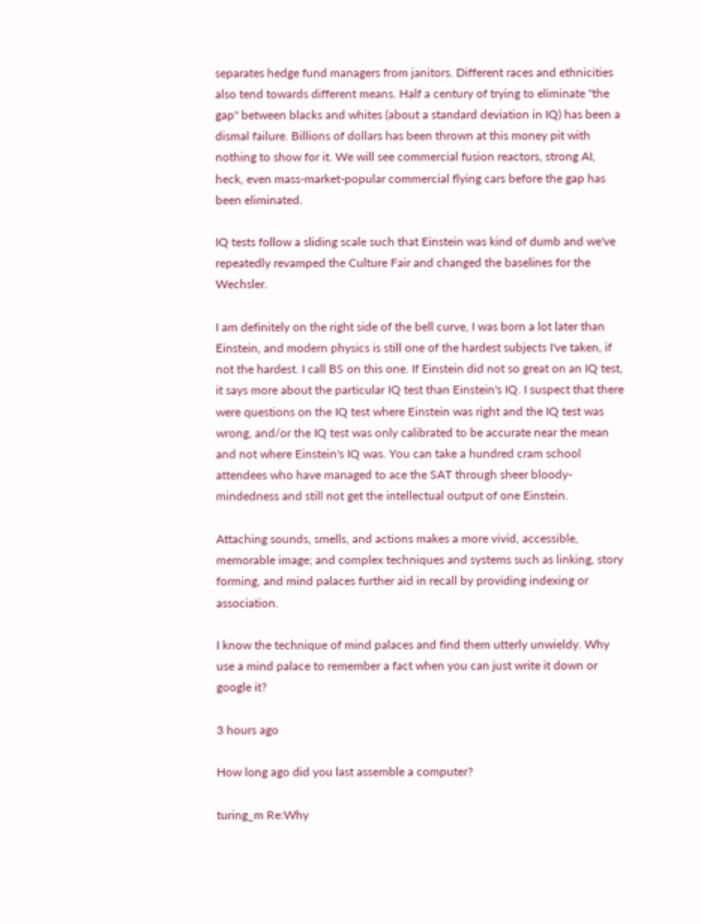separates hedge fund managers from janitors. Different races and ethnicities also tend towards different means. Half a century of trying to eliminate "the gap" between blacks and whites (about a standard deviation in IQ) has been a dismal failure. Billions of dollars has been thrown at this money pit with nothing to show for it. We will see commercial fusion reactors, strong AI, heck, even mass-market-popular commercial flying cars before the gap has been eliminated.

IQ tests follow a sliding scale such that Einstein was kind of dumb and we've repeatedly revamped the Culture Fair and changed the baselines for the Wechsler.

I am definitely on the right side of the bell curve, I was born a lot later than Einstein, and modern physics is still one of the hardest subjects I've taken, if not the hardest. I call BS on this one. If Einstein did not so great on an IQ test, it says more about the particular IQ test than Einstein's IQ. I suspect that there were questions on the IQ test where Einstein was right and the IQ test was wrong, and/or the IQ test was only calibrated to be accurate near the mean and not where Einstein's IQ was. You can take a hundred cram school attendees who have managed to ace the SAT through sheer bloody-mindedness and still not get the intellectual output of one Einstein.

Attaching sounds, smells, and actions makes a more vivid, accessible, memorable image; and complex techniques and systems such as linking, story forming, and mind palaces further aid in recall by providing indexing or association.

I know the technique of mind palaces and find them utterly unwieldy. Why use a mind palace to remember a fact when you can just write it down or google it?

3 hours ago

How long ago did you last assemble a computer?

turing_m Re:Why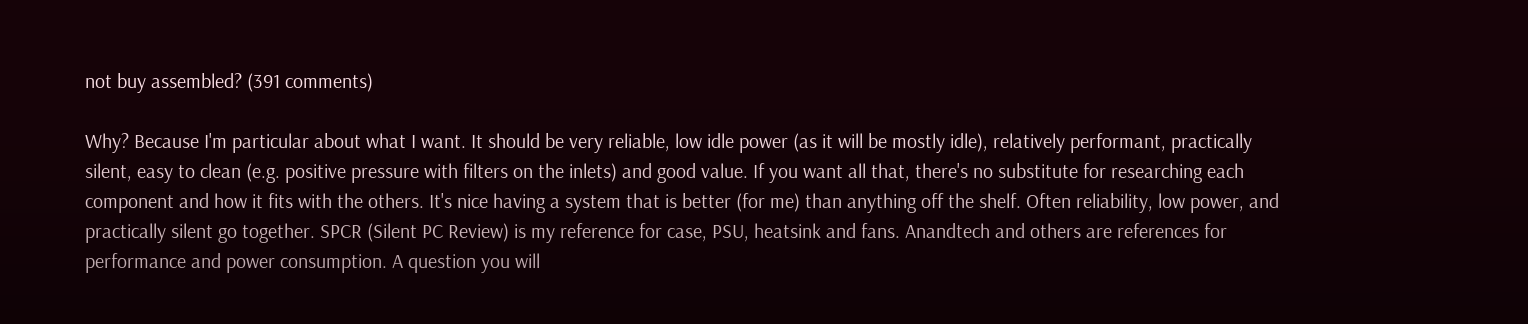not buy assembled? (391 comments)

Why? Because I'm particular about what I want. It should be very reliable, low idle power (as it will be mostly idle), relatively performant, practically silent, easy to clean (e.g. positive pressure with filters on the inlets) and good value. If you want all that, there's no substitute for researching each component and how it fits with the others. It's nice having a system that is better (for me) than anything off the shelf. Often reliability, low power, and practically silent go together. SPCR (Silent PC Review) is my reference for case, PSU, heatsink and fans. Anandtech and others are references for performance and power consumption. A question you will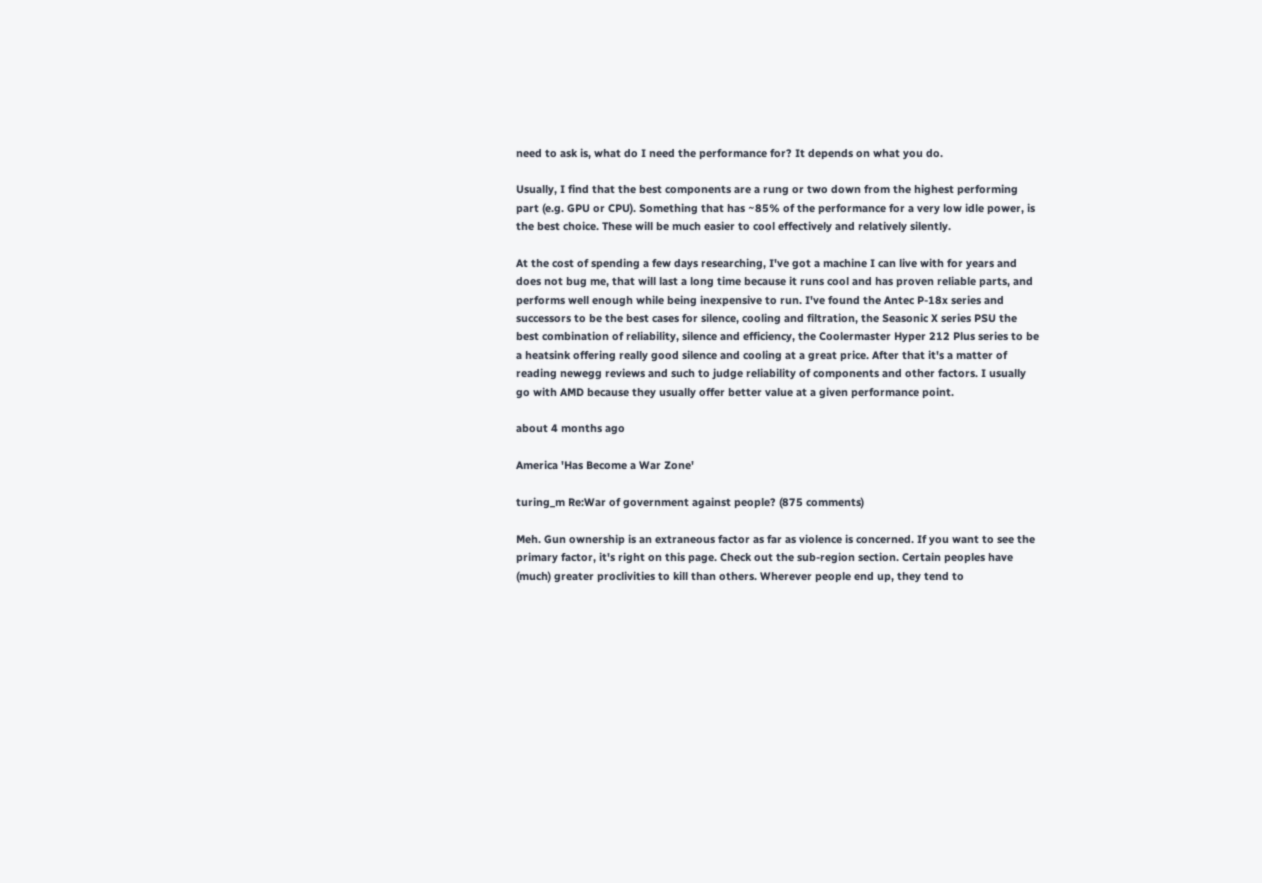need to ask is, what do I need the performance for? It depends on what you do.

Usually, I find that the best components are a rung or two down from the highest performing part (e.g. GPU or CPU). Something that has ~85% of the performance for a very low idle power, is the best choice. These will be much easier to cool effectively and relatively silently.

At the cost of spending a few days researching, I've got a machine I can live with for years and does not bug me, that will last a long time because it runs cool and has proven reliable parts, and performs well enough while being inexpensive to run. I've found the Antec P-18x series and successors to be the best cases for silence, cooling and filtration, the Seasonic X series PSU the best combination of reliability, silence and efficiency, the Coolermaster Hyper 212 Plus series to be a heatsink offering really good silence and cooling at a great price. After that it's a matter of reading newegg reviews and such to judge reliability of components and other factors. I usually go with AMD because they usually offer better value at a given performance point.

about 4 months ago

America 'Has Become a War Zone'

turing_m Re:War of government against people? (875 comments)

Meh. Gun ownership is an extraneous factor as far as violence is concerned. If you want to see the primary factor, it's right on this page. Check out the sub-region section. Certain peoples have (much) greater proclivities to kill than others. Wherever people end up, they tend to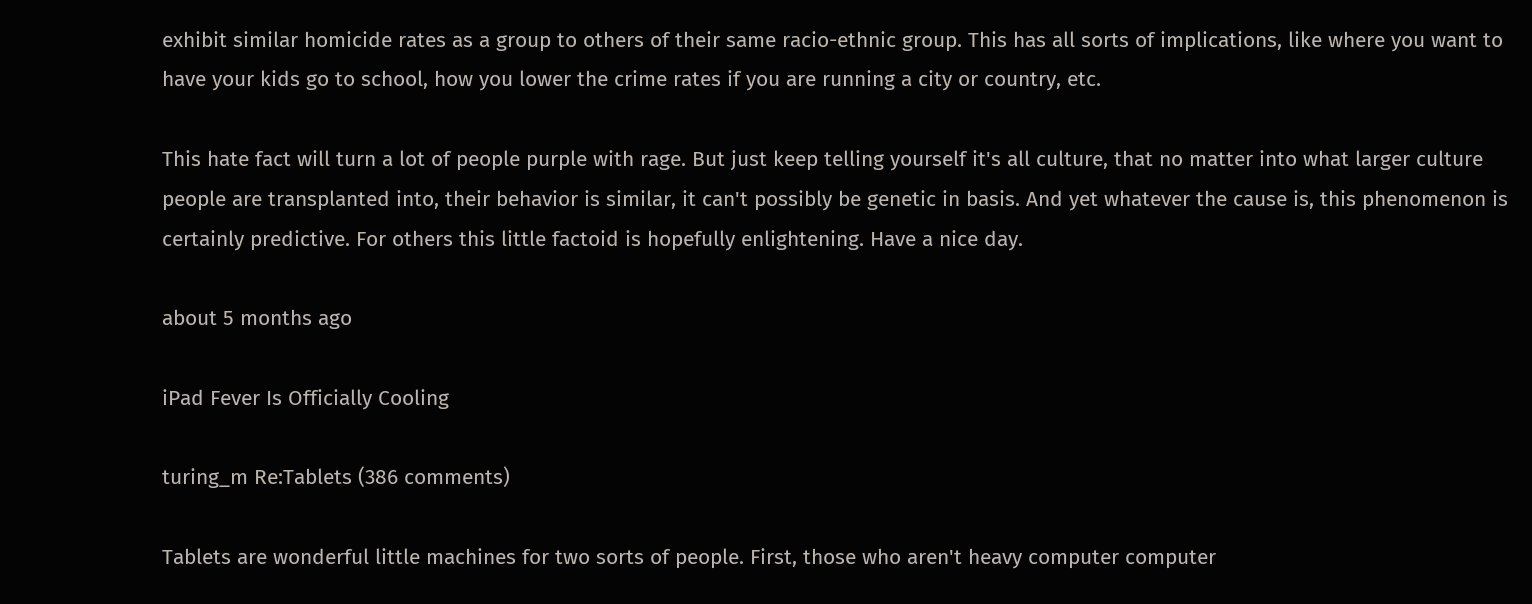exhibit similar homicide rates as a group to others of their same racio-ethnic group. This has all sorts of implications, like where you want to have your kids go to school, how you lower the crime rates if you are running a city or country, etc.

This hate fact will turn a lot of people purple with rage. But just keep telling yourself it's all culture, that no matter into what larger culture people are transplanted into, their behavior is similar, it can't possibly be genetic in basis. And yet whatever the cause is, this phenomenon is certainly predictive. For others this little factoid is hopefully enlightening. Have a nice day.

about 5 months ago

iPad Fever Is Officially Cooling

turing_m Re:Tablets (386 comments)

Tablets are wonderful little machines for two sorts of people. First, those who aren't heavy computer computer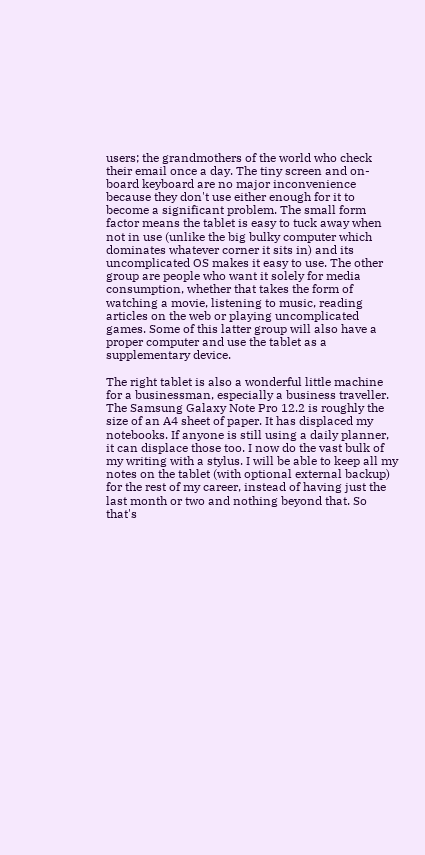users; the grandmothers of the world who check their email once a day. The tiny screen and on-board keyboard are no major inconvenience because they don't use either enough for it to become a significant problem. The small form factor means the tablet is easy to tuck away when not in use (unlike the big bulky computer which dominates whatever corner it sits in) and its uncomplicated OS makes it easy to use. The other group are people who want it solely for media consumption, whether that takes the form of watching a movie, listening to music, reading articles on the web or playing uncomplicated games. Some of this latter group will also have a proper computer and use the tablet as a supplementary device.

The right tablet is also a wonderful little machine for a businessman, especially a business traveller. The Samsung Galaxy Note Pro 12.2 is roughly the size of an A4 sheet of paper. It has displaced my notebooks. If anyone is still using a daily planner, it can displace those too. I now do the vast bulk of my writing with a stylus. I will be able to keep all my notes on the tablet (with optional external backup) for the rest of my career, instead of having just the last month or two and nothing beyond that. So that's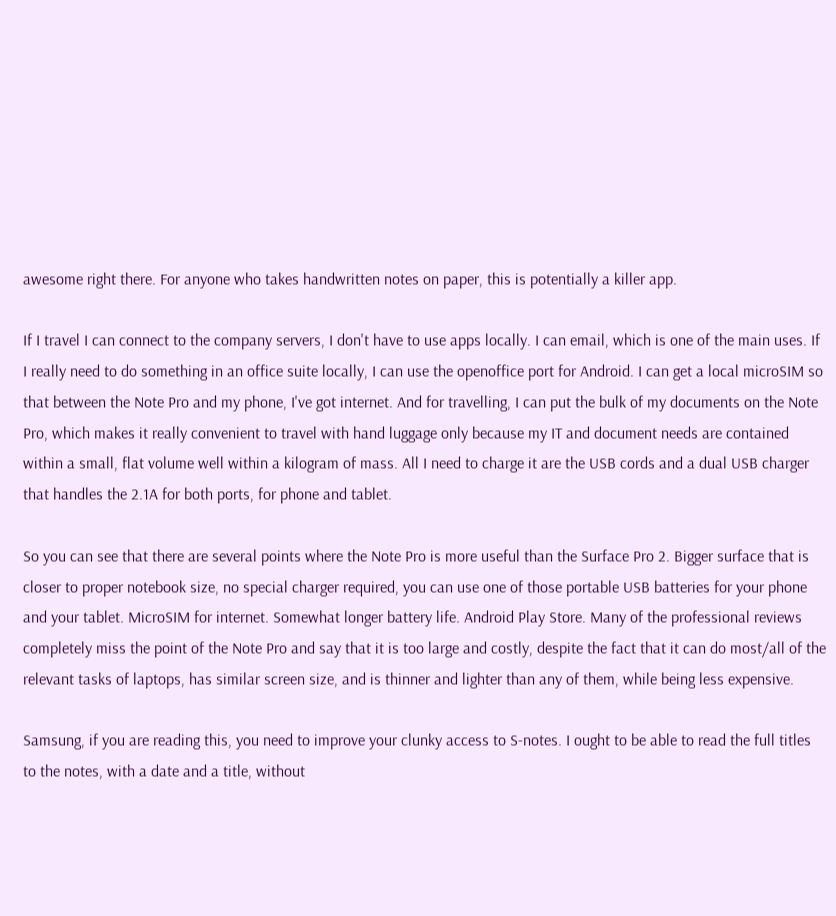awesome right there. For anyone who takes handwritten notes on paper, this is potentially a killer app.

If I travel I can connect to the company servers, I don't have to use apps locally. I can email, which is one of the main uses. If I really need to do something in an office suite locally, I can use the openoffice port for Android. I can get a local microSIM so that between the Note Pro and my phone, I've got internet. And for travelling, I can put the bulk of my documents on the Note Pro, which makes it really convenient to travel with hand luggage only because my IT and document needs are contained within a small, flat volume well within a kilogram of mass. All I need to charge it are the USB cords and a dual USB charger that handles the 2.1A for both ports, for phone and tablet.

So you can see that there are several points where the Note Pro is more useful than the Surface Pro 2. Bigger surface that is closer to proper notebook size, no special charger required, you can use one of those portable USB batteries for your phone and your tablet. MicroSIM for internet. Somewhat longer battery life. Android Play Store. Many of the professional reviews completely miss the point of the Note Pro and say that it is too large and costly, despite the fact that it can do most/all of the relevant tasks of laptops, has similar screen size, and is thinner and lighter than any of them, while being less expensive.

Samsung, if you are reading this, you need to improve your clunky access to S-notes. I ought to be able to read the full titles to the notes, with a date and a title, without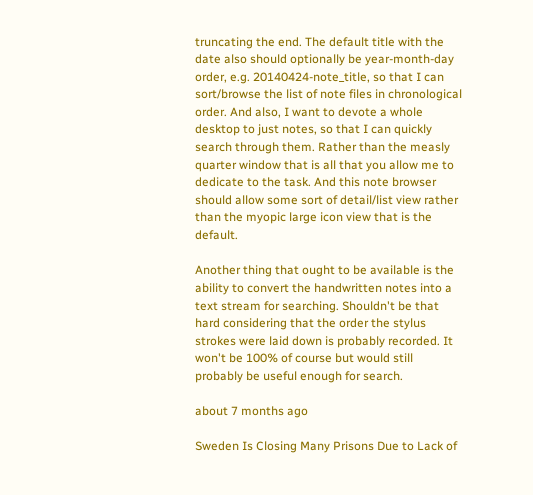truncating the end. The default title with the date also should optionally be year-month-day order, e.g. 20140424-note_title, so that I can sort/browse the list of note files in chronological order. And also, I want to devote a whole desktop to just notes, so that I can quickly search through them. Rather than the measly quarter window that is all that you allow me to dedicate to the task. And this note browser should allow some sort of detail/list view rather than the myopic large icon view that is the default.

Another thing that ought to be available is the ability to convert the handwritten notes into a text stream for searching. Shouldn't be that hard considering that the order the stylus strokes were laid down is probably recorded. It won't be 100% of course but would still probably be useful enough for search.

about 7 months ago

Sweden Is Closing Many Prisons Due to Lack of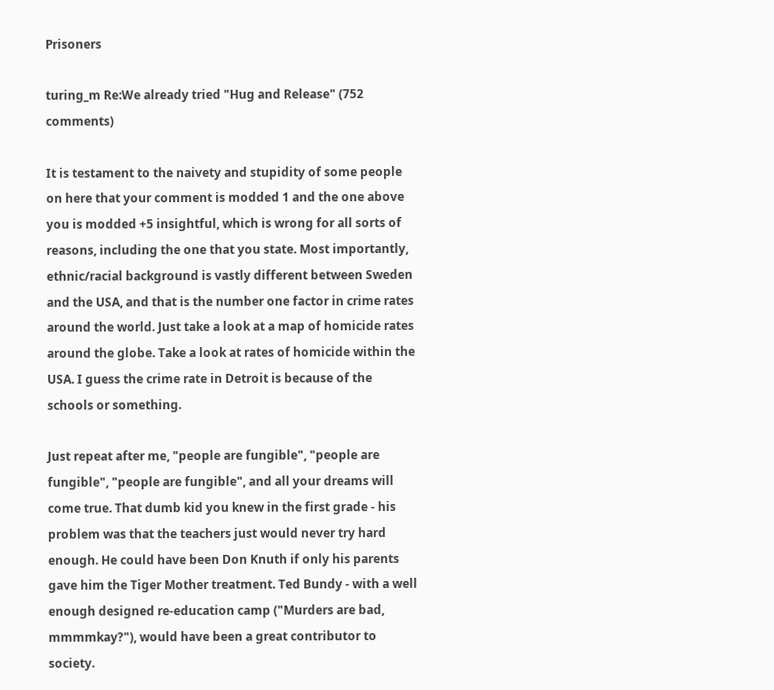Prisoners

turing_m Re:We already tried "Hug and Release" (752 comments)

It is testament to the naivety and stupidity of some people on here that your comment is modded 1 and the one above you is modded +5 insightful, which is wrong for all sorts of reasons, including the one that you state. Most importantly, ethnic/racial background is vastly different between Sweden and the USA, and that is the number one factor in crime rates around the world. Just take a look at a map of homicide rates around the globe. Take a look at rates of homicide within the USA. I guess the crime rate in Detroit is because of the schools or something.

Just repeat after me, "people are fungible", "people are fungible", "people are fungible", and all your dreams will come true. That dumb kid you knew in the first grade - his problem was that the teachers just would never try hard enough. He could have been Don Knuth if only his parents gave him the Tiger Mother treatment. Ted Bundy - with a well enough designed re-education camp ("Murders are bad, mmmmkay?"), would have been a great contributor to society.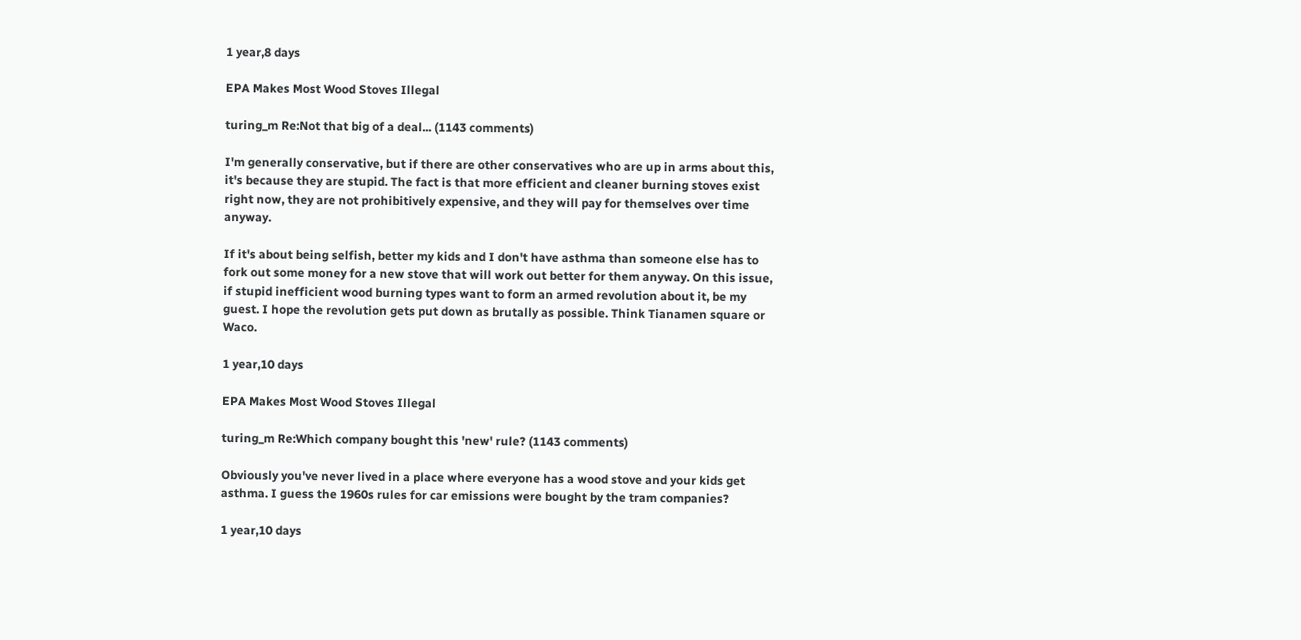1 year,8 days

EPA Makes Most Wood Stoves Illegal

turing_m Re:Not that big of a deal... (1143 comments)

I'm generally conservative, but if there are other conservatives who are up in arms about this, it's because they are stupid. The fact is that more efficient and cleaner burning stoves exist right now, they are not prohibitively expensive, and they will pay for themselves over time anyway.

If it's about being selfish, better my kids and I don't have asthma than someone else has to fork out some money for a new stove that will work out better for them anyway. On this issue, if stupid inefficient wood burning types want to form an armed revolution about it, be my guest. I hope the revolution gets put down as brutally as possible. Think Tianamen square or Waco.

1 year,10 days

EPA Makes Most Wood Stoves Illegal

turing_m Re:Which company bought this 'new' rule? (1143 comments)

Obviously you've never lived in a place where everyone has a wood stove and your kids get asthma. I guess the 1960s rules for car emissions were bought by the tram companies?

1 year,10 days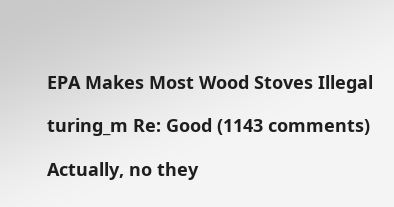EPA Makes Most Wood Stoves Illegal

turing_m Re: Good (1143 comments)

Actually, no they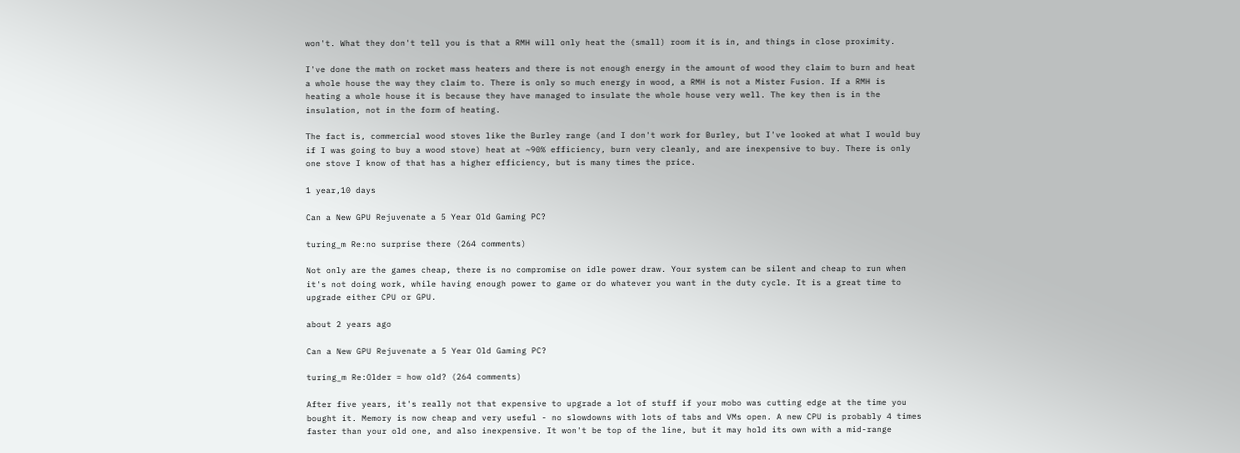won't. What they don't tell you is that a RMH will only heat the (small) room it is in, and things in close proximity.

I've done the math on rocket mass heaters and there is not enough energy in the amount of wood they claim to burn and heat a whole house the way they claim to. There is only so much energy in wood, a RMH is not a Mister Fusion. If a RMH is heating a whole house it is because they have managed to insulate the whole house very well. The key then is in the insulation, not in the form of heating.

The fact is, commercial wood stoves like the Burley range (and I don't work for Burley, but I've looked at what I would buy if I was going to buy a wood stove) heat at ~90% efficiency, burn very cleanly, and are inexpensive to buy. There is only one stove I know of that has a higher efficiency, but is many times the price.

1 year,10 days

Can a New GPU Rejuvenate a 5 Year Old Gaming PC?

turing_m Re:no surprise there (264 comments)

Not only are the games cheap, there is no compromise on idle power draw. Your system can be silent and cheap to run when it's not doing work, while having enough power to game or do whatever you want in the duty cycle. It is a great time to upgrade either CPU or GPU.

about 2 years ago

Can a New GPU Rejuvenate a 5 Year Old Gaming PC?

turing_m Re:Older = how old? (264 comments)

After five years, it's really not that expensive to upgrade a lot of stuff if your mobo was cutting edge at the time you bought it. Memory is now cheap and very useful - no slowdowns with lots of tabs and VMs open. A new CPU is probably 4 times faster than your old one, and also inexpensive. It won't be top of the line, but it may hold its own with a mid-range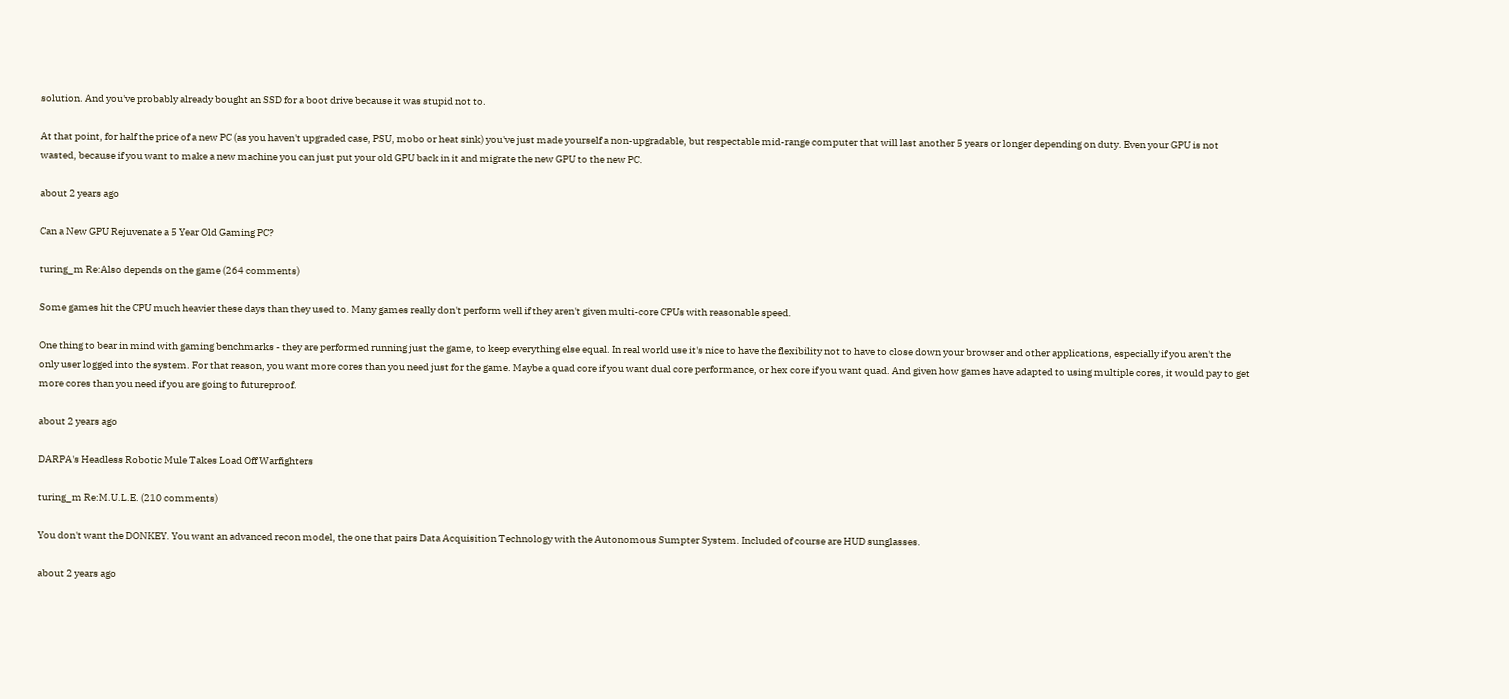solution. And you've probably already bought an SSD for a boot drive because it was stupid not to.

At that point, for half the price of a new PC (as you haven't upgraded case, PSU, mobo or heat sink) you've just made yourself a non-upgradable, but respectable mid-range computer that will last another 5 years or longer depending on duty. Even your GPU is not wasted, because if you want to make a new machine you can just put your old GPU back in it and migrate the new GPU to the new PC.

about 2 years ago

Can a New GPU Rejuvenate a 5 Year Old Gaming PC?

turing_m Re:Also depends on the game (264 comments)

Some games hit the CPU much heavier these days than they used to. Many games really don't perform well if they aren't given multi-core CPUs with reasonable speed.

One thing to bear in mind with gaming benchmarks - they are performed running just the game, to keep everything else equal. In real world use it's nice to have the flexibility not to have to close down your browser and other applications, especially if you aren't the only user logged into the system. For that reason, you want more cores than you need just for the game. Maybe a quad core if you want dual core performance, or hex core if you want quad. And given how games have adapted to using multiple cores, it would pay to get more cores than you need if you are going to futureproof.

about 2 years ago

DARPA's Headless Robotic Mule Takes Load Off Warfighters

turing_m Re:M.U.L.E. (210 comments)

You don't want the DONKEY. You want an advanced recon model, the one that pairs Data Acquisition Technology with the Autonomous Sumpter System. Included of course are HUD sunglasses.

about 2 years ago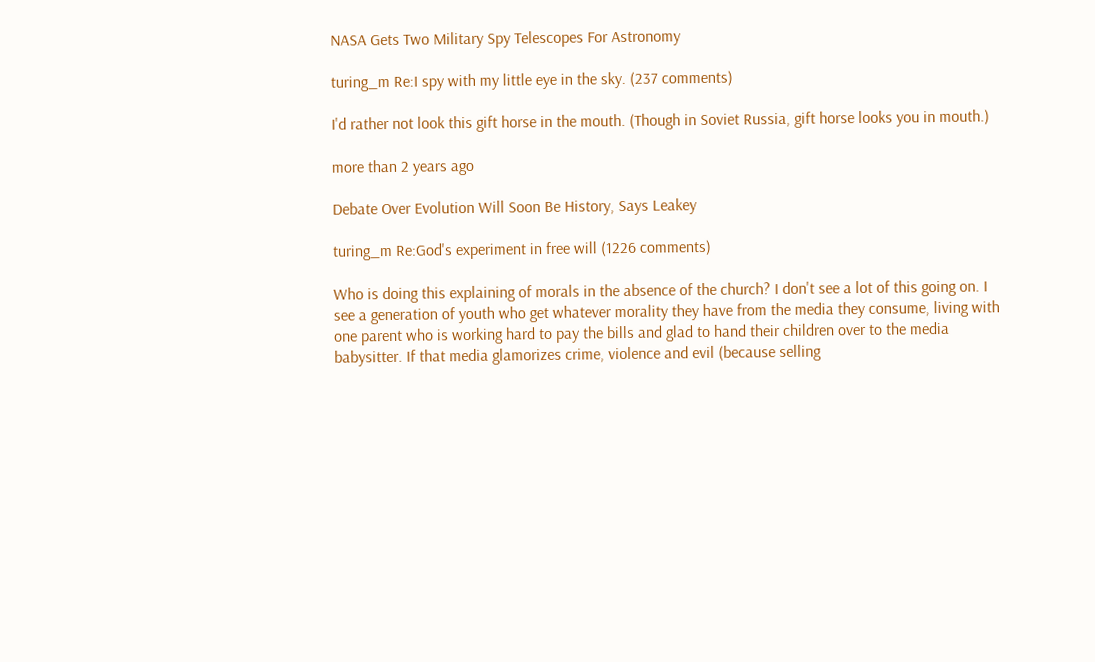NASA Gets Two Military Spy Telescopes For Astronomy

turing_m Re:I spy with my little eye in the sky. (237 comments)

I'd rather not look this gift horse in the mouth. (Though in Soviet Russia, gift horse looks you in mouth.)

more than 2 years ago

Debate Over Evolution Will Soon Be History, Says Leakey

turing_m Re:God's experiment in free will (1226 comments)

Who is doing this explaining of morals in the absence of the church? I don't see a lot of this going on. I see a generation of youth who get whatever morality they have from the media they consume, living with one parent who is working hard to pay the bills and glad to hand their children over to the media babysitter. If that media glamorizes crime, violence and evil (because selling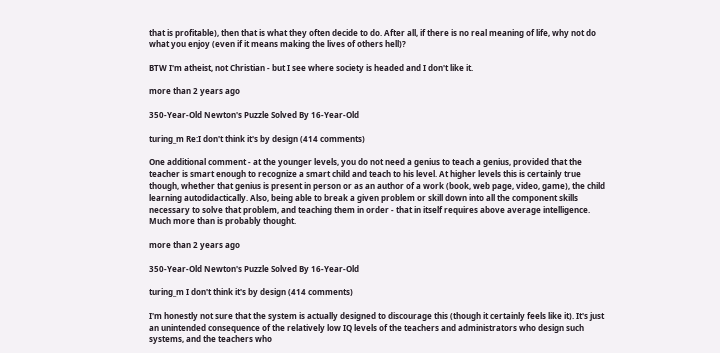that is profitable), then that is what they often decide to do. After all, if there is no real meaning of life, why not do what you enjoy (even if it means making the lives of others hell)?

BTW I'm atheist, not Christian - but I see where society is headed and I don't like it.

more than 2 years ago

350-Year-Old Newton's Puzzle Solved By 16-Year-Old

turing_m Re:I don't think it's by design (414 comments)

One additional comment - at the younger levels, you do not need a genius to teach a genius, provided that the teacher is smart enough to recognize a smart child and teach to his level. At higher levels this is certainly true though, whether that genius is present in person or as an author of a work (book, web page, video, game), the child learning autodidactically. Also, being able to break a given problem or skill down into all the component skills necessary to solve that problem, and teaching them in order - that in itself requires above average intelligence. Much more than is probably thought.

more than 2 years ago

350-Year-Old Newton's Puzzle Solved By 16-Year-Old

turing_m I don't think it's by design (414 comments)

I'm honestly not sure that the system is actually designed to discourage this (though it certainly feels like it). It's just an unintended consequence of the relatively low IQ levels of the teachers and administrators who design such systems, and the teachers who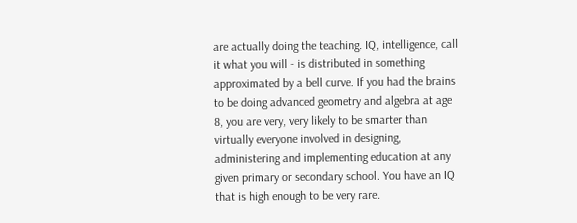are actually doing the teaching. IQ, intelligence, call it what you will - is distributed in something approximated by a bell curve. If you had the brains to be doing advanced geometry and algebra at age 8, you are very, very likely to be smarter than virtually everyone involved in designing, administering and implementing education at any given primary or secondary school. You have an IQ that is high enough to be very rare.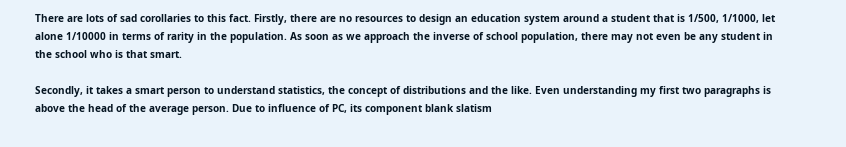There are lots of sad corollaries to this fact. Firstly, there are no resources to design an education system around a student that is 1/500, 1/1000, let alone 1/10000 in terms of rarity in the population. As soon as we approach the inverse of school population, there may not even be any student in the school who is that smart.

Secondly, it takes a smart person to understand statistics, the concept of distributions and the like. Even understanding my first two paragraphs is above the head of the average person. Due to influence of PC, its component blank slatism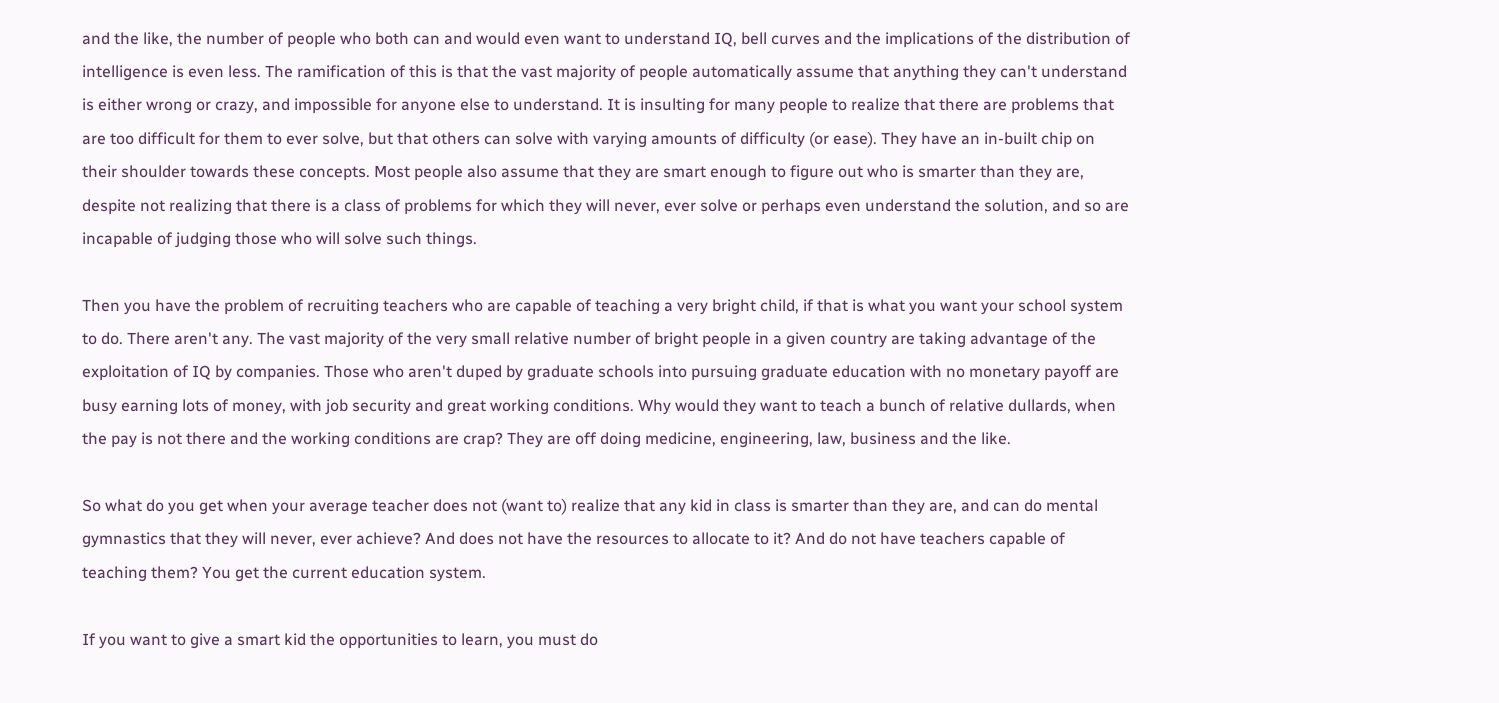and the like, the number of people who both can and would even want to understand IQ, bell curves and the implications of the distribution of intelligence is even less. The ramification of this is that the vast majority of people automatically assume that anything they can't understand is either wrong or crazy, and impossible for anyone else to understand. It is insulting for many people to realize that there are problems that are too difficult for them to ever solve, but that others can solve with varying amounts of difficulty (or ease). They have an in-built chip on their shoulder towards these concepts. Most people also assume that they are smart enough to figure out who is smarter than they are, despite not realizing that there is a class of problems for which they will never, ever solve or perhaps even understand the solution, and so are incapable of judging those who will solve such things.

Then you have the problem of recruiting teachers who are capable of teaching a very bright child, if that is what you want your school system to do. There aren't any. The vast majority of the very small relative number of bright people in a given country are taking advantage of the exploitation of IQ by companies. Those who aren't duped by graduate schools into pursuing graduate education with no monetary payoff are busy earning lots of money, with job security and great working conditions. Why would they want to teach a bunch of relative dullards, when the pay is not there and the working conditions are crap? They are off doing medicine, engineering, law, business and the like.

So what do you get when your average teacher does not (want to) realize that any kid in class is smarter than they are, and can do mental gymnastics that they will never, ever achieve? And does not have the resources to allocate to it? And do not have teachers capable of teaching them? You get the current education system.

If you want to give a smart kid the opportunities to learn, you must do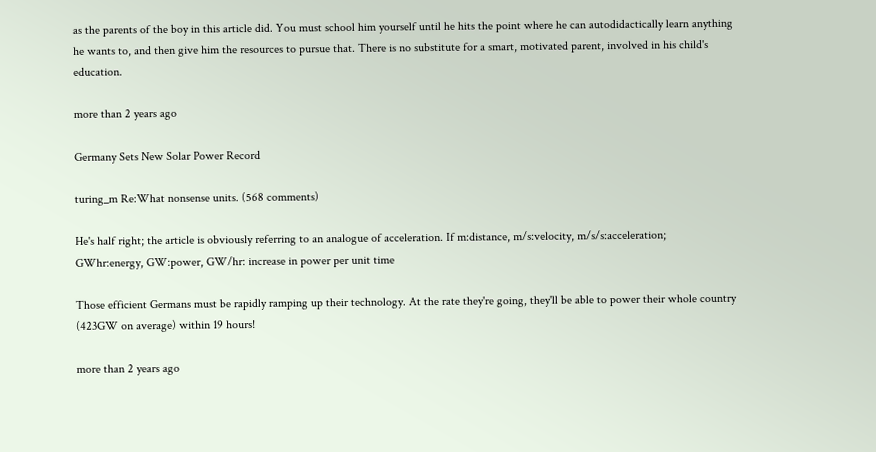as the parents of the boy in this article did. You must school him yourself until he hits the point where he can autodidactically learn anything he wants to, and then give him the resources to pursue that. There is no substitute for a smart, motivated parent, involved in his child's education.

more than 2 years ago

Germany Sets New Solar Power Record

turing_m Re:What nonsense units. (568 comments)

He's half right; the article is obviously referring to an analogue of acceleration. If m:distance, m/s:velocity, m/s/s:acceleration;
GWhr:energy, GW:power, GW/hr: increase in power per unit time

Those efficient Germans must be rapidly ramping up their technology. At the rate they're going, they'll be able to power their whole country (423GW on average) within 19 hours!

more than 2 years ago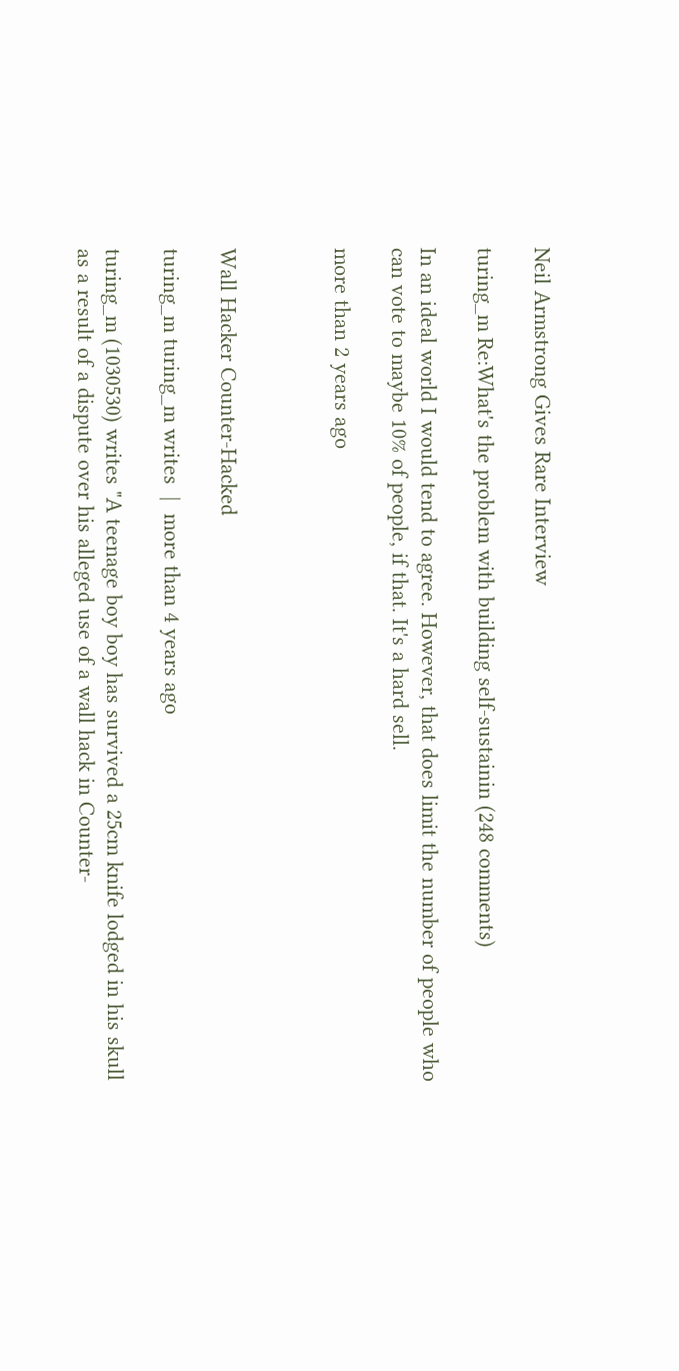Neil Armstrong Gives Rare Interview

turing_m Re:What's the problem with building self-sustainin (248 comments)

In an ideal world I would tend to agree. However, that does limit the number of people who can vote to maybe 10% of people, if that. It's a hard sell.

more than 2 years ago



Wall Hacker Counter-Hacked

turing_m turing_m writes  |  more than 4 years ago

turing_m (1030530) writes "A teenage boy boy has survived a 25cm knife lodged in his skull as a result of a dispute over his alleged use of a wall hack in Counter-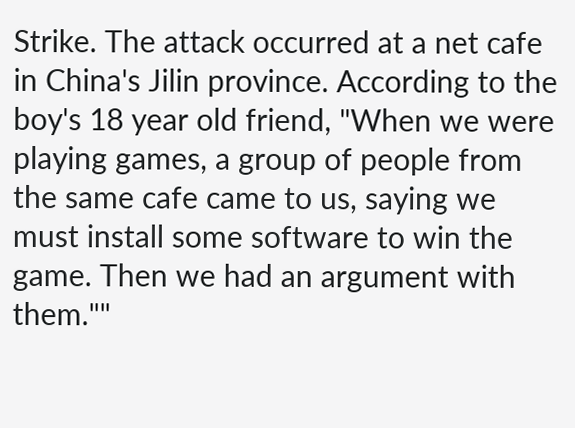Strike. The attack occurred at a net cafe in China's Jilin province. According to the boy's 18 year old friend, "When we were playing games, a group of people from the same cafe came to us, saying we must install some software to win the game. Then we had an argument with them.""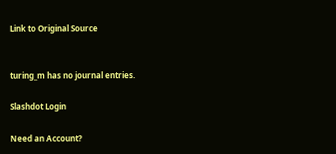Link to Original Source


turing_m has no journal entries.

Slashdot Login

Need an Account?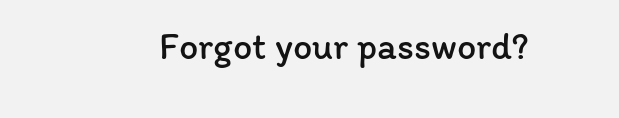Forgot your password?